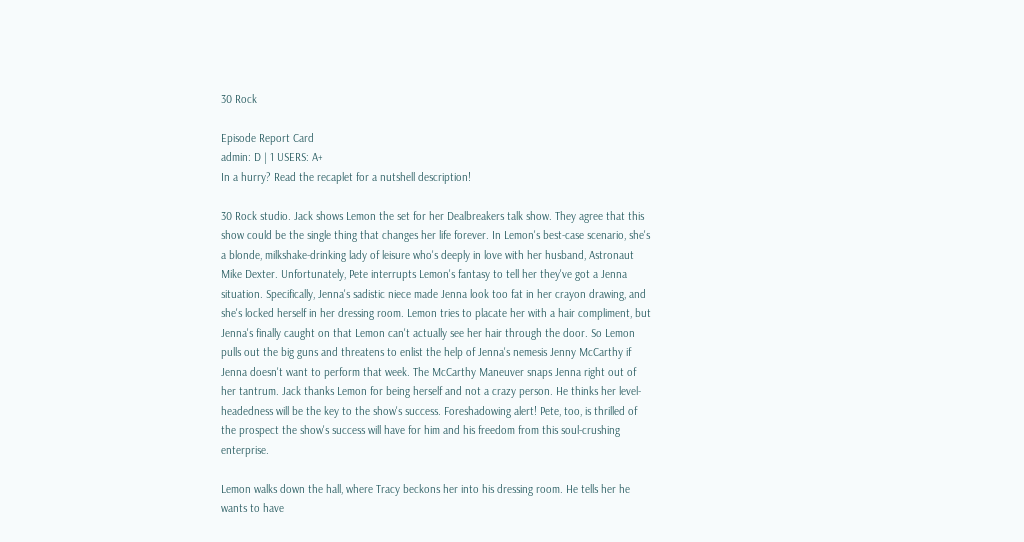30 Rock

Episode Report Card
admin: D | 1 USERS: A+
In a hurry? Read the recaplet for a nutshell description!

30 Rock studio. Jack shows Lemon the set for her Dealbreakers talk show. They agree that this show could be the single thing that changes her life forever. In Lemon's best-case scenario, she's a blonde, milkshake-drinking lady of leisure who's deeply in love with her husband, Astronaut Mike Dexter. Unfortunately, Pete interrupts Lemon's fantasy to tell her they've got a Jenna situation. Specifically, Jenna's sadistic niece made Jenna look too fat in her crayon drawing, and she's locked herself in her dressing room. Lemon tries to placate her with a hair compliment, but Jenna's finally caught on that Lemon can't actually see her hair through the door. So Lemon pulls out the big guns and threatens to enlist the help of Jenna's nemesis Jenny McCarthy if Jenna doesn't want to perform that week. The McCarthy Maneuver snaps Jenna right out of her tantrum. Jack thanks Lemon for being herself and not a crazy person. He thinks her level-headedness will be the key to the show's success. Foreshadowing alert! Pete, too, is thrilled of the prospect the show's success will have for him and his freedom from this soul-crushing enterprise.

Lemon walks down the hall, where Tracy beckons her into his dressing room. He tells her he wants to have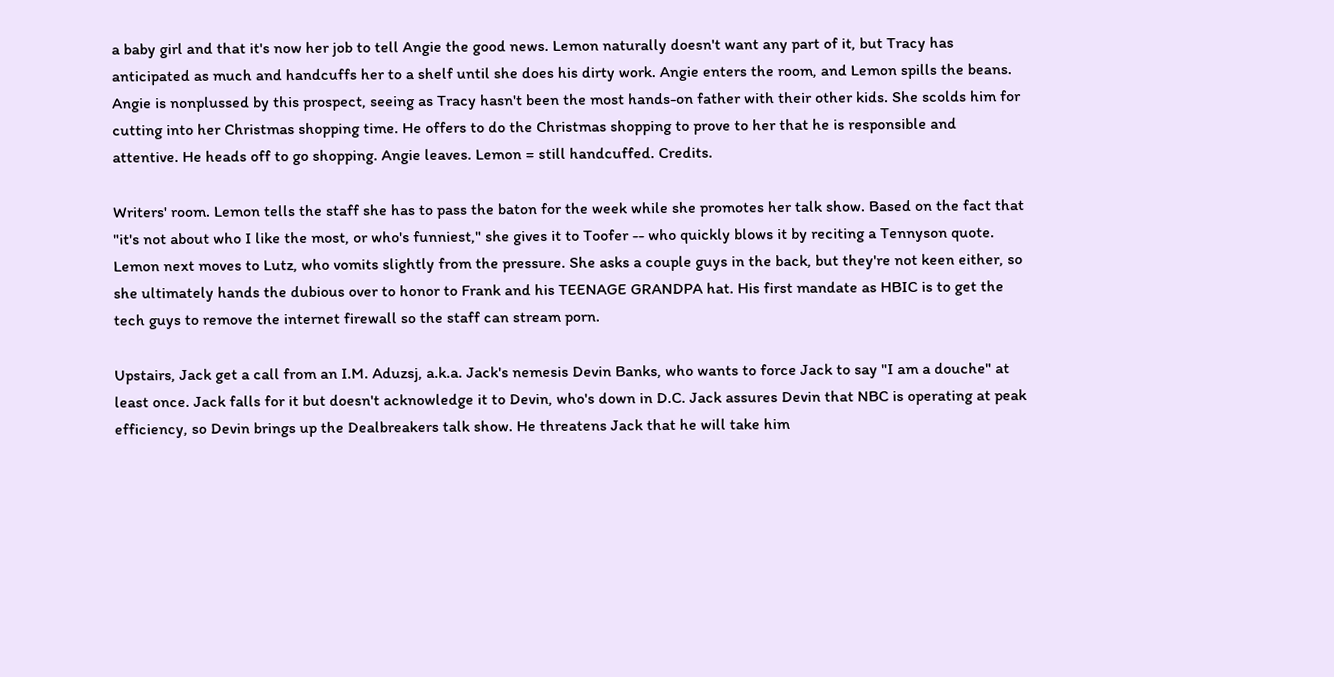a baby girl and that it's now her job to tell Angie the good news. Lemon naturally doesn't want any part of it, but Tracy has anticipated as much and handcuffs her to a shelf until she does his dirty work. Angie enters the room, and Lemon spills the beans. Angie is nonplussed by this prospect, seeing as Tracy hasn't been the most hands-on father with their other kids. She scolds him for cutting into her Christmas shopping time. He offers to do the Christmas shopping to prove to her that he is responsible and attentive. He heads off to go shopping. Angie leaves. Lemon = still handcuffed. Credits.

Writers' room. Lemon tells the staff she has to pass the baton for the week while she promotes her talk show. Based on the fact that "it's not about who I like the most, or who's funniest," she gives it to Toofer -- who quickly blows it by reciting a Tennyson quote. Lemon next moves to Lutz, who vomits slightly from the pressure. She asks a couple guys in the back, but they're not keen either, so she ultimately hands the dubious over to honor to Frank and his TEENAGE GRANDPA hat. His first mandate as HBIC is to get the tech guys to remove the internet firewall so the staff can stream porn.

Upstairs, Jack get a call from an I.M. Aduzsj, a.k.a. Jack's nemesis Devin Banks, who wants to force Jack to say "I am a douche" at least once. Jack falls for it but doesn't acknowledge it to Devin, who's down in D.C. Jack assures Devin that NBC is operating at peak efficiency, so Devin brings up the Dealbreakers talk show. He threatens Jack that he will take him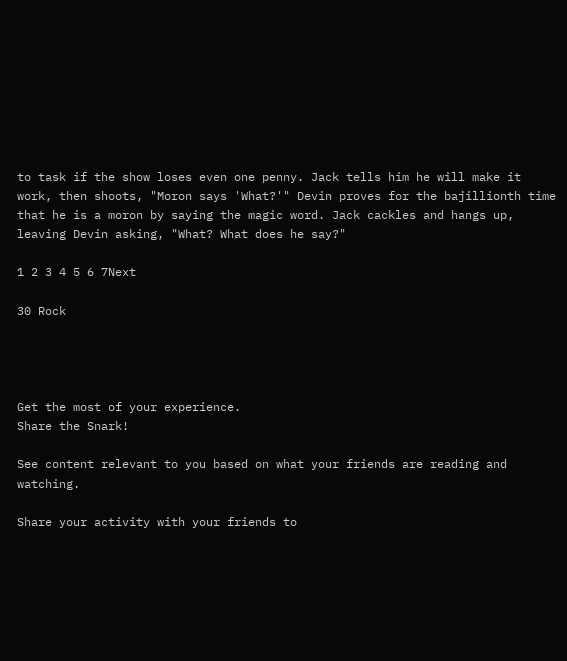to task if the show loses even one penny. Jack tells him he will make it work, then shoots, "Moron says 'What?'" Devin proves for the bajillionth time that he is a moron by saying the magic word. Jack cackles and hangs up, leaving Devin asking, "What? What does he say?"

1 2 3 4 5 6 7Next

30 Rock




Get the most of your experience.
Share the Snark!

See content relevant to you based on what your friends are reading and watching.

Share your activity with your friends to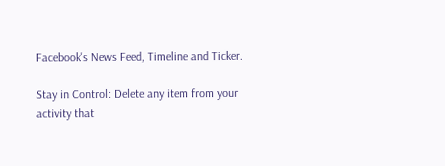Facebook's News Feed, Timeline and Ticker.

Stay in Control: Delete any item from your activity that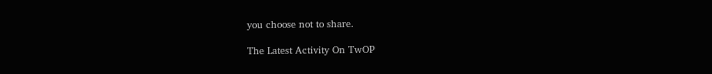you choose not to share.

The Latest Activity On TwOP